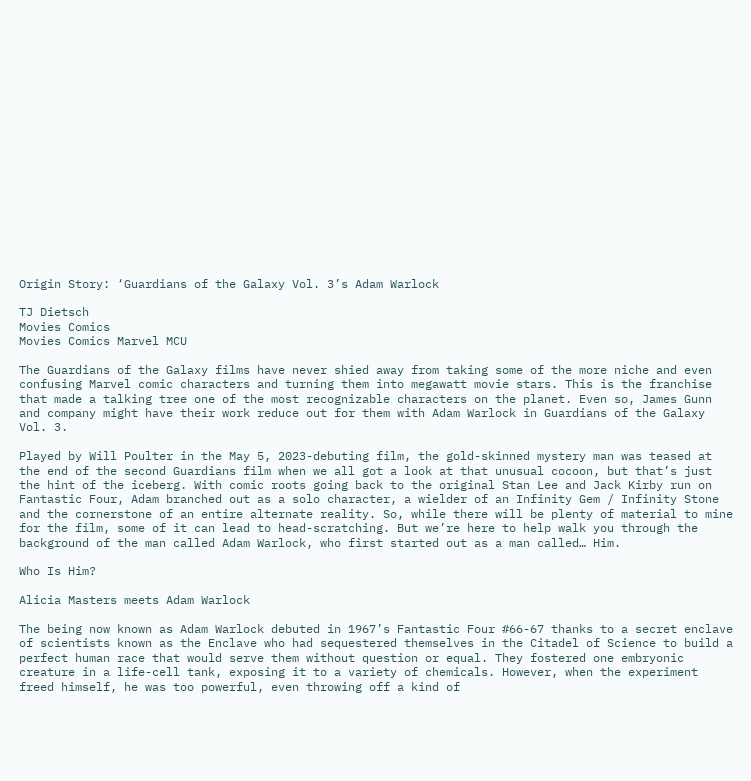Origin Story: ‘Guardians of the Galaxy Vol. 3’s Adam Warlock

TJ Dietsch
Movies Comics
Movies Comics Marvel MCU

The Guardians of the Galaxy films have never shied away from taking some of the more niche and even confusing Marvel comic characters and turning them into megawatt movie stars. This is the franchise that made a talking tree one of the most recognizable characters on the planet. Even so, James Gunn and company might have their work reduce out for them with Adam Warlock in Guardians of the Galaxy Vol. 3.

Played by Will Poulter in the May 5, 2023-debuting film, the gold-skinned mystery man was teased at the end of the second Guardians film when we all got a look at that unusual cocoon, but that’s just the hint of the iceberg. With comic roots going back to the original Stan Lee and Jack Kirby run on Fantastic Four, Adam branched out as a solo character, a wielder of an Infinity Gem / Infinity Stone and the cornerstone of an entire alternate reality. So, while there will be plenty of material to mine for the film, some of it can lead to head-scratching. But we’re here to help walk you through the background of the man called Adam Warlock, who first started out as a man called… Him.

Who Is Him?

Alicia Masters meets Adam Warlock

The being now known as Adam Warlock debuted in 1967’s Fantastic Four #66-67 thanks to a secret enclave of scientists known as the Enclave who had sequestered themselves in the Citadel of Science to build a perfect human race that would serve them without question or equal. They fostered one embryonic creature in a life-cell tank, exposing it to a variety of chemicals. However, when the experiment freed himself, he was too powerful, even throwing off a kind of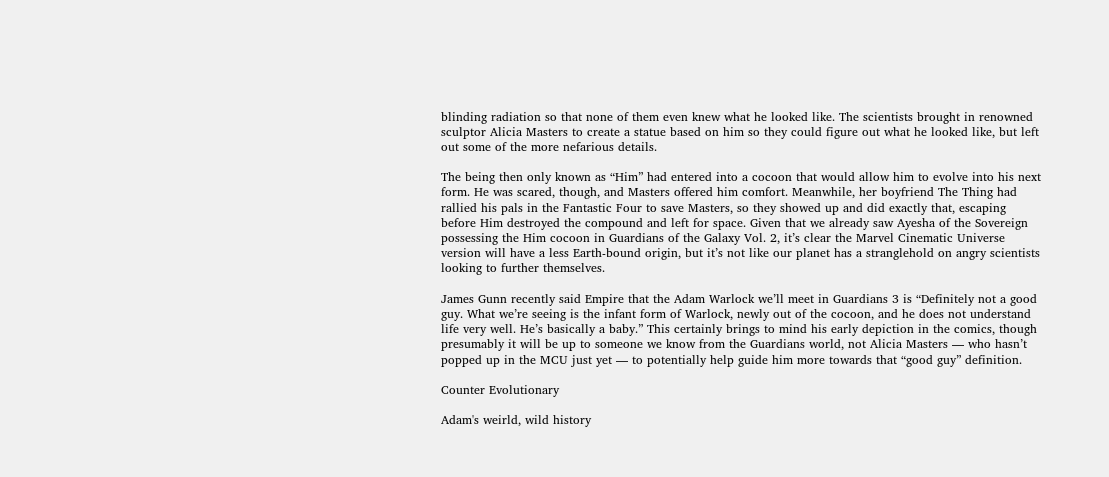blinding radiation so that none of them even knew what he looked like. The scientists brought in renowned sculptor Alicia Masters to create a statue based on him so they could figure out what he looked like, but left out some of the more nefarious details.

The being then only known as “Him” had entered into a cocoon that would allow him to evolve into his next form. He was scared, though, and Masters offered him comfort. Meanwhile, her boyfriend The Thing had rallied his pals in the Fantastic Four to save Masters, so they showed up and did exactly that, escaping before Him destroyed the compound and left for space. Given that we already saw Ayesha of the Sovereign possessing the Him cocoon in Guardians of the Galaxy Vol. 2, it’s clear the Marvel Cinematic Universe version will have a less Earth-bound origin, but it’s not like our planet has a stranglehold on angry scientists looking to further themselves.

James Gunn recently said Empire that the Adam Warlock we’ll meet in Guardians 3 is “Definitely not a good guy. What we’re seeing is the infant form of Warlock, newly out of the cocoon, and he does not understand life very well. He’s basically a baby.” This certainly brings to mind his early depiction in the comics, though presumably it will be up to someone we know from the Guardians world, not Alicia Masters — who hasn’t popped up in the MCU just yet — to potentially help guide him more towards that “good guy” definition.

Counter Evolutionary

Adam's weirld, wild history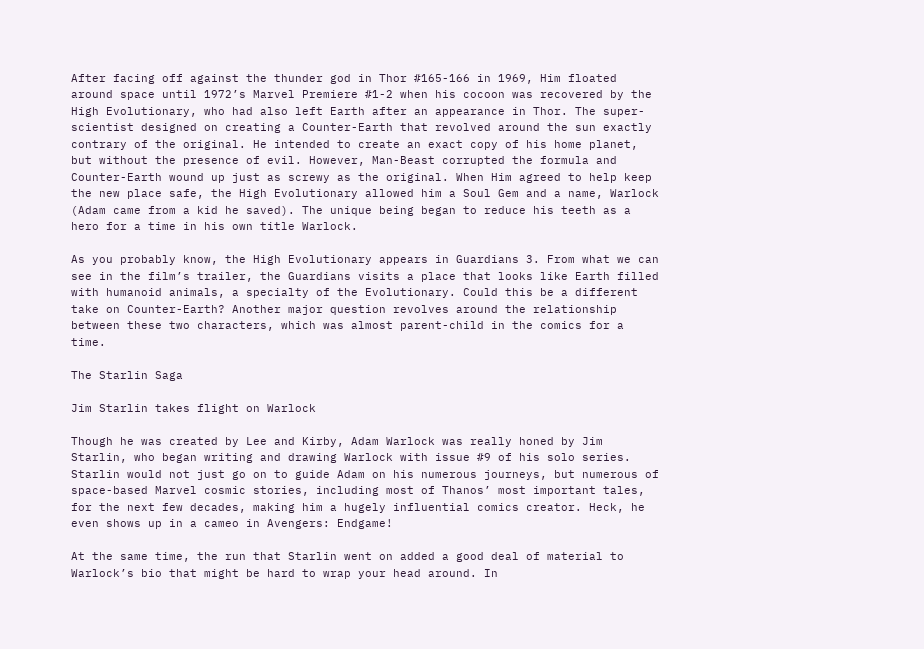After facing off against the thunder god in Thor #165-166 in 1969, Him floated around space until 1972’s Marvel Premiere #1-2 when his cocoon was recovered by the High Evolutionary, who had also left Earth after an appearance in Thor. The super-scientist designed on creating a Counter-Earth that revolved around the sun exactly contrary of the original. He intended to create an exact copy of his home planet, but without the presence of evil. However, Man-Beast corrupted the formula and Counter-Earth wound up just as screwy as the original. When Him agreed to help keep the new place safe, the High Evolutionary allowed him a Soul Gem and a name, Warlock (Adam came from a kid he saved). The unique being began to reduce his teeth as a hero for a time in his own title Warlock.

As you probably know, the High Evolutionary appears in Guardians 3. From what we can see in the film’s trailer, the Guardians visits a place that looks like Earth filled with humanoid animals, a specialty of the Evolutionary. Could this be a different take on Counter-Earth? Another major question revolves around the relationship between these two characters, which was almost parent-child in the comics for a time.

The Starlin Saga

Jim Starlin takes flight on Warlock

Though he was created by Lee and Kirby, Adam Warlock was really honed by Jim Starlin, who began writing and drawing Warlock with issue #9 of his solo series. Starlin would not just go on to guide Adam on his numerous journeys, but numerous of space-based Marvel cosmic stories, including most of Thanos’ most important tales, for the next few decades, making him a hugely influential comics creator. Heck, he even shows up in a cameo in Avengers: Endgame!

At the same time, the run that Starlin went on added a good deal of material to Warlock’s bio that might be hard to wrap your head around. In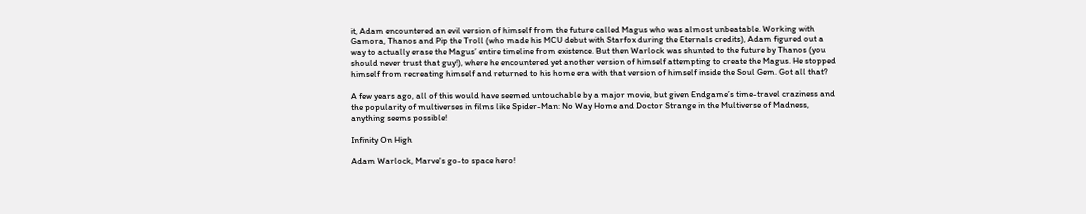it, Adam encountered an evil version of himself from the future called Magus who was almost unbeatable. Working with Gamora, Thanos and Pip the Troll (who made his MCU debut with Starfox during the Eternals credits), Adam figured out a way to actually erase the Magus’ entire timeline from existence. But then Warlock was shunted to the future by Thanos (you should never trust that guy!), where he encountered yet another version of himself attempting to create the Magus. He stopped himself from recreating himself and returned to his home era with that version of himself inside the Soul Gem. Got all that?

A few years ago, all of this would have seemed untouchable by a major movie, but given Endgame’s time-travel craziness and the popularity of multiverses in films like Spider-Man: No Way Home and Doctor Strange in the Multiverse of Madness, anything seems possible!

Infinity On High

Adam Warlock, Marve's go-to space hero!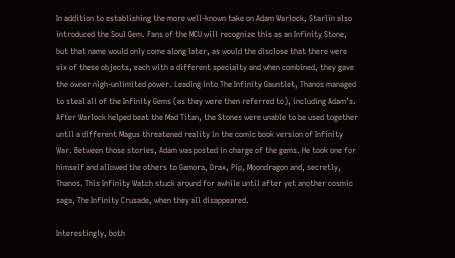In addition to establishing the more well-known take on Adam Warlock, Starlin also introduced the Soul Gem. Fans of the MCU will recognize this as an Infinity Stone, but that name would only come along later, as would the disclose that there were six of these objects, each with a different specialty and when combined, they gave the owner nigh-unlimited power. Leading into The Infinity Gauntlet, Thanos managed to steal all of the Infinity Gems (as they were then referred to), including Adam’s. After Warlock helped beat the Mad Titan, the Stones were unable to be used together until a different Magus threatened reality in the comic book version of Infinity War. Between those stories, Adam was posted in charge of the gems. He took one for himself and allowed the others to Gamora, Drax, Pip, Moondragon and, secretly, Thanos. This Infinity Watch stuck around for awhile until after yet another cosmic saga, The Infinity Crusade, when they all disappeared.

Interestingly, both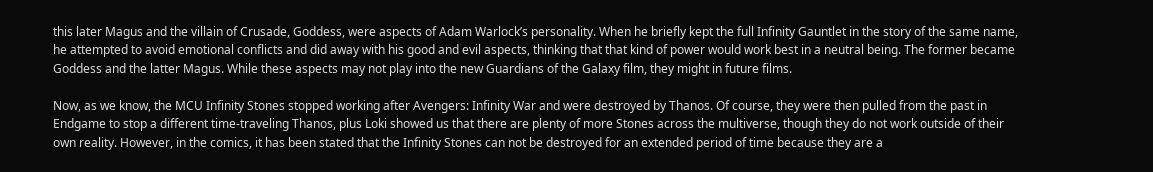this later Magus and the villain of Crusade, Goddess, were aspects of Adam Warlock’s personality. When he briefly kept the full Infinity Gauntlet in the story of the same name, he attempted to avoid emotional conflicts and did away with his good and evil aspects, thinking that that kind of power would work best in a neutral being. The former became Goddess and the latter Magus. While these aspects may not play into the new Guardians of the Galaxy film, they might in future films.

Now, as we know, the MCU Infinity Stones stopped working after Avengers: Infinity War and were destroyed by Thanos. Of course, they were then pulled from the past in Endgame to stop a different time-traveling Thanos, plus Loki showed us that there are plenty of more Stones across the multiverse, though they do not work outside of their own reality. However, in the comics, it has been stated that the Infinity Stones can not be destroyed for an extended period of time because they are a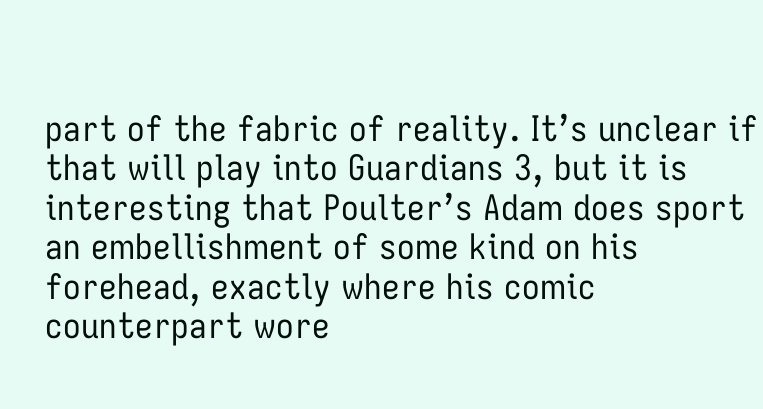part of the fabric of reality. It’s unclear if that will play into Guardians 3, but it is interesting that Poulter’s Adam does sport an embellishment of some kind on his forehead, exactly where his comic counterpart wore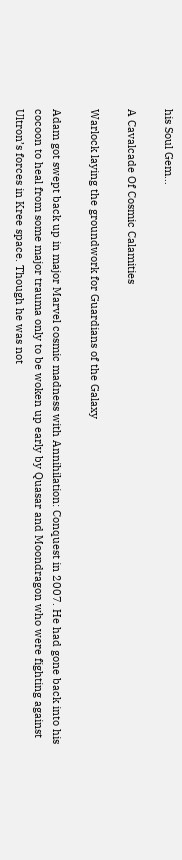his Soul Gem…

A Cavalcade Of Cosmic Calamities

Warlock laying the groundwork for Guardians of the Galaxy

Adam got swept back up in major Marvel cosmic madness with Annihilation: Conquest in 2007. He had gone back into his cocoon to heal from some major trauma only to be woken up early by Quasar and Moondragon who were fighting against Ultron’s forces in Kree space. Though he was not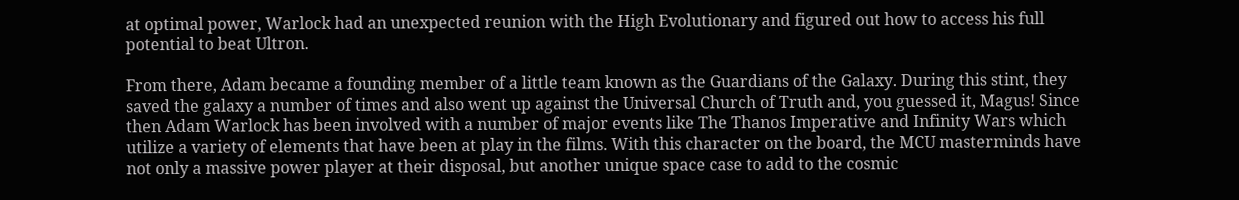at optimal power, Warlock had an unexpected reunion with the High Evolutionary and figured out how to access his full potential to beat Ultron.

From there, Adam became a founding member of a little team known as the Guardians of the Galaxy. During this stint, they saved the galaxy a number of times and also went up against the Universal Church of Truth and, you guessed it, Magus! Since then Adam Warlock has been involved with a number of major events like The Thanos Imperative and Infinity Wars which utilize a variety of elements that have been at play in the films. With this character on the board, the MCU masterminds have not only a massive power player at their disposal, but another unique space case to add to the cosmic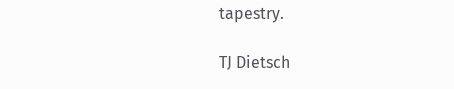tapestry.

TJ Dietsch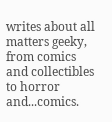writes about all matters geeky, from comics and collectibles to horror and...comics.